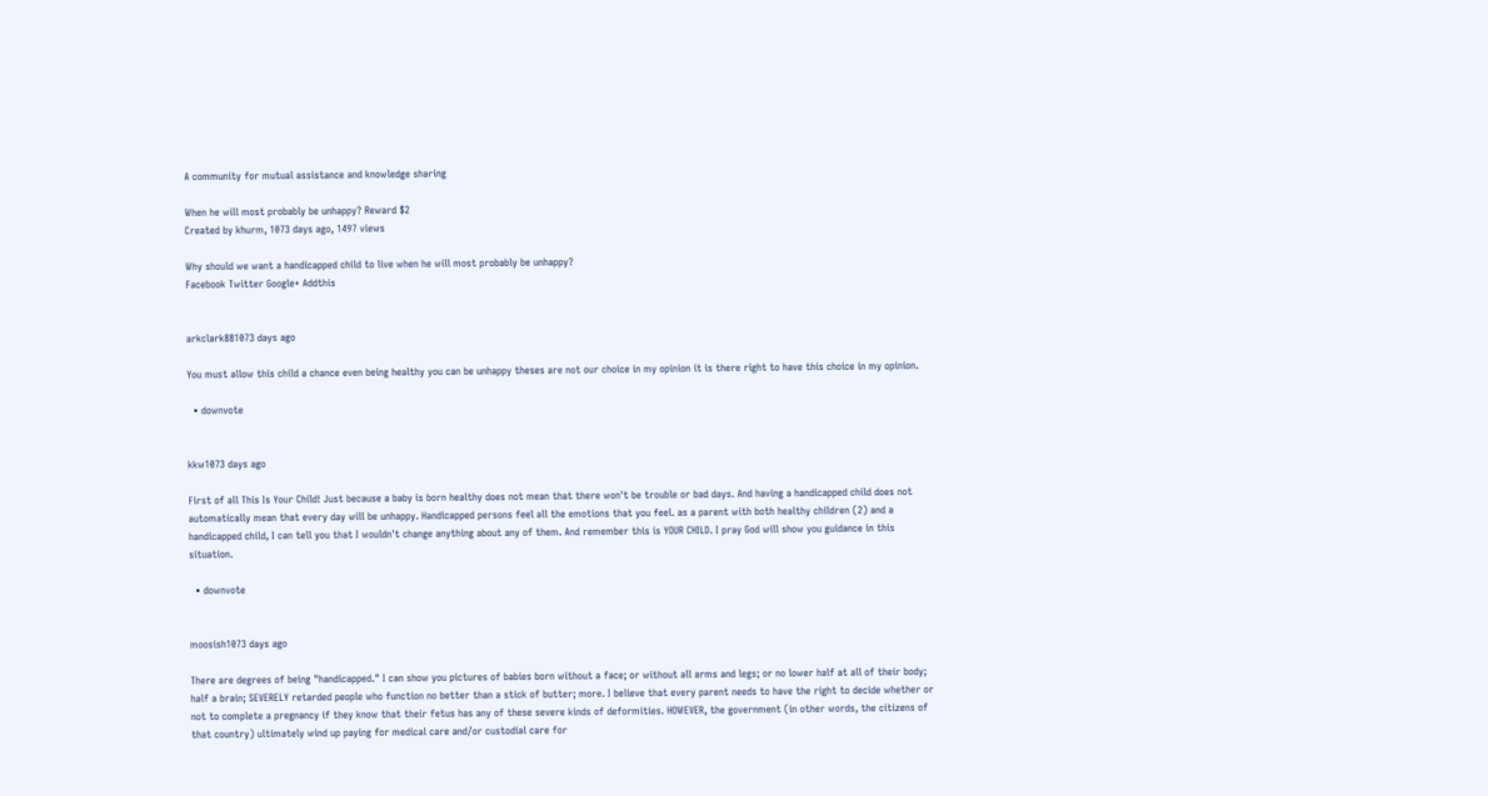A community for mutual assistance and knowledge sharing

When he will most probably be unhappy? Reward $2
Created by khurm, 1073 days ago, 1497 views

Why should we want a handicapped child to live when he will most probably be unhappy?
Facebook Twitter Google+ Addthis


arkclark881073 days ago

You must allow this child a chance even being healthy you can be unhappy theses are not our choice in my opinion it is there right to have this choice in my opinion.

  • downvote


kkw1073 days ago

First of all This Is Your Child! Just because a baby is born healthy does not mean that there won't be trouble or bad days. And having a handicapped child does not automatically mean that every day will be unhappy. Handicapped persons feel all the emotions that you feel. as a parent with both healthy children (2) and a handicapped child, I can tell you that I wouldn't change anything about any of them. And remember this is YOUR CHILD. I pray God will show you guidance in this situation.

  • downvote


moosish1073 days ago

There are degrees of being "handicapped." I can show you pictures of babies born without a face; or without all arms and legs; or no lower half at all of their body; half a brain; SEVERELY retarded people who function no better than a stick of butter; more. I believe that every parent needs to have the right to decide whether or not to complete a pregnancy if they know that their fetus has any of these severe kinds of deformities. HOWEVER, the government (in other words, the citizens of that country) ultimately wind up paying for medical care and/or custodial care for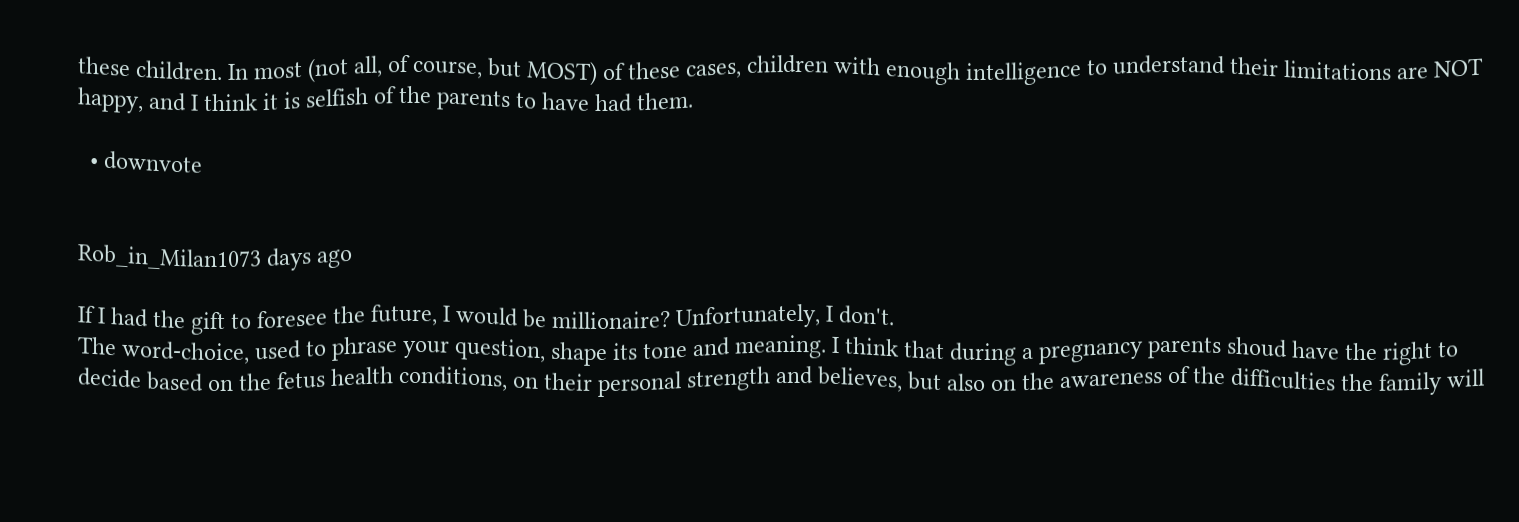these children. In most (not all, of course, but MOST) of these cases, children with enough intelligence to understand their limitations are NOT happy, and I think it is selfish of the parents to have had them.

  • downvote


Rob_in_Milan1073 days ago

If I had the gift to foresee the future, I would be millionaire? Unfortunately, I don't.
The word-choice, used to phrase your question, shape its tone and meaning. I think that during a pregnancy parents shoud have the right to decide based on the fetus health conditions, on their personal strength and believes, but also on the awareness of the difficulties the family will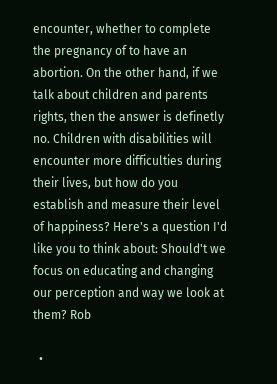encounter, whether to complete the pregnancy of to have an abortion. On the other hand, if we talk about children and parents rights, then the answer is definetly no. Children with disabilities will encounter more difficulties during their lives, but how do you establish and measure their level of happiness? Here's a question I'd like you to think about: Should't we focus on educating and changing our perception and way we look at them? Rob

  •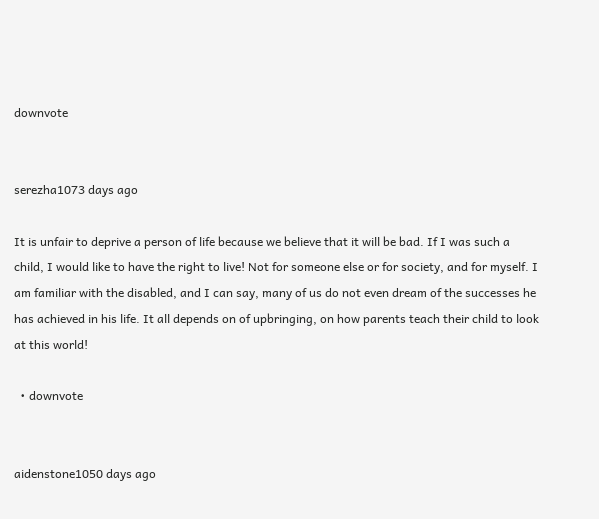downvote


serezha1073 days ago

It is unfair to deprive a person of life because we believe that it will be bad. If I was such a child, I would like to have the right to live! Not for someone else or for society, and for myself. I am familiar with the disabled, and I can say, many of us do not even dream of the successes he has achieved in his life. It all depends on of upbringing, on how parents teach their child to look at this world!

  • downvote


aidenstone1050 days ago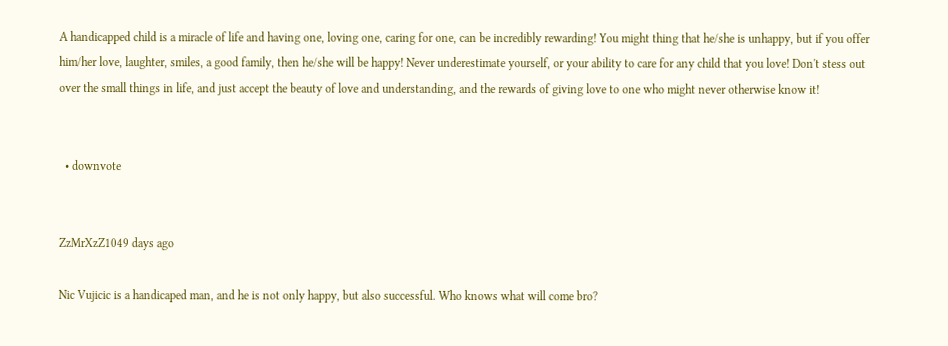A handicapped child is a miracle of life and having one, loving one, caring for one, can be incredibly rewarding! You might thing that he/she is unhappy, but if you offer him/her love, laughter, smiles, a good family, then he/she will be happy! Never underestimate yourself, or your ability to care for any child that you love! Don't stess out over the small things in life, and just accept the beauty of love and understanding, and the rewards of giving love to one who might never otherwise know it!


  • downvote


ZzMrXzZ1049 days ago

Nic Vujicic is a handicaped man, and he is not only happy, but also successful. Who knows what will come bro?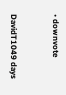• downvote


DavidT1049 days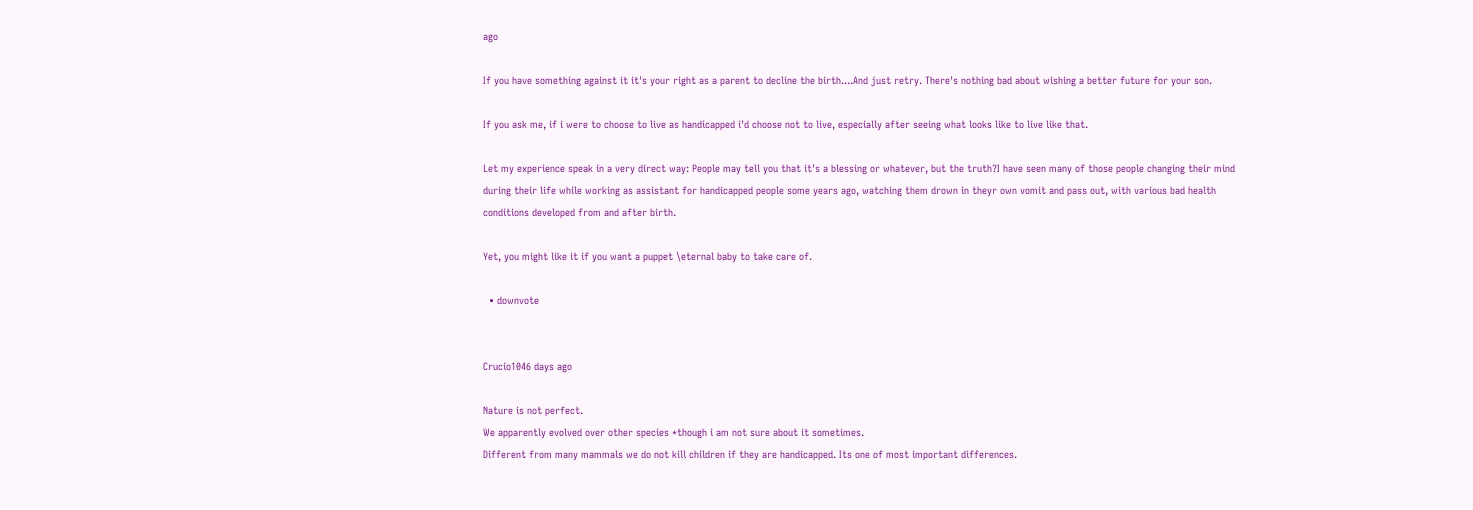ago

If you have something against it it's your right as a parent to decline the birth....And just retry. There's nothing bad about wishing a better future for your son.

If you ask me, if i were to choose to live as handicapped i'd choose not to live, especially after seeing what looks like to live like that.

Let my experience speak in a very direct way: People may tell you that it's a blessing or whatever, but the truth?I have seen many of those people changing their mind during their life while working as assistant for handicapped people some years ago, watching them drown in theyr own vomit and pass out, with various bad health conditions developed from and after birth.

Yet, you might like it if you want a puppet \eternal baby to take care of.

  • downvote


Crucio1046 days ago

Nature is not perfect.
We apparently evolved over other species *though i am not sure about it sometimes.
Different from many mammals we do not kill children if they are handicapped. Its one of most important differences.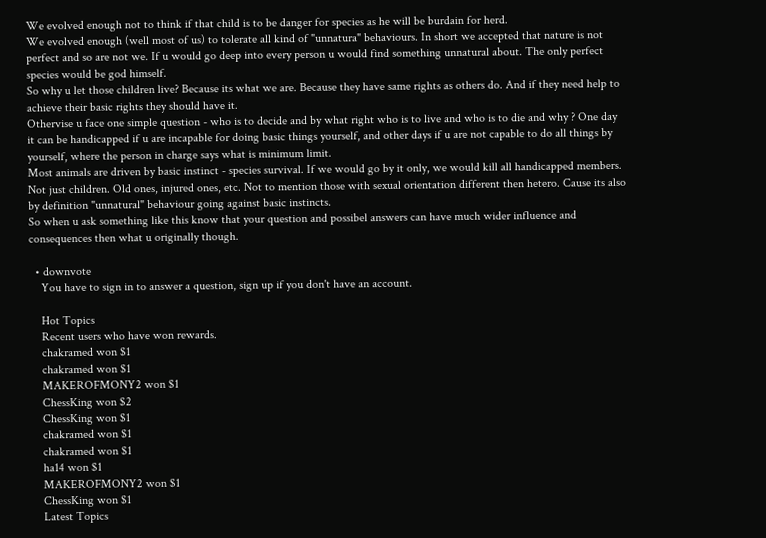We evolved enough not to think if that child is to be danger for species as he will be burdain for herd.
We evolved enough (well most of us) to tolerate all kind of "unnatura" behaviours. In short we accepted that nature is not perfect and so are not we. If u would go deep into every person u would find something unnatural about. The only perfect species would be god himself.
So why u let those children live? Because its what we are. Because they have same rights as others do. And if they need help to achieve their basic rights they should have it.
Othervise u face one simple question - who is to decide and by what right who is to live and who is to die and why ? One day it can be handicapped if u are incapable for doing basic things yourself, and other days if u are not capable to do all things by yourself, where the person in charge says what is minimum limit.
Most animals are driven by basic instinct - species survival. If we would go by it only, we would kill all handicapped members. Not just children. Old ones, injured ones, etc. Not to mention those with sexual orientation different then hetero. Cause its also by definition "unnatural" behaviour going against basic instincts.
So when u ask something like this know that your question and possibel answers can have much wider influence and consequences then what u originally though.

  • downvote
    You have to sign in to answer a question, sign up if you don't have an account.

    Hot Topics
    Recent users who have won rewards.
    chakramed won $1
    chakramed won $1
    MAKEROFMONY2 won $1
    ChessKing won $2
    ChessKing won $1
    chakramed won $1
    chakramed won $1
    ha14 won $1
    MAKEROFMONY2 won $1
    ChessKing won $1
    Latest Topics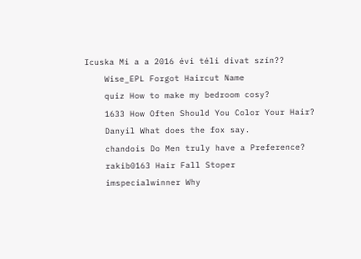Icuska Mi a a 2016 évi téli divat szín??
    Wise_EPL Forgot Haircut Name
    quiz How to make my bedroom cosy?
    1633 How Often Should You Color Your Hair?
    Danyil What does the fox say.
    chandois Do Men truly have a Preference?
    rakib0163 Hair Fall Stoper
    imspecialwinner Why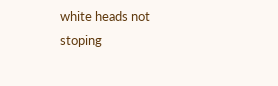white heads not stoping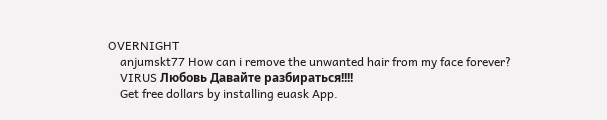OVERNIGHT
    anjumskt77 How can i remove the unwanted hair from my face forever?
    VIRUS Любовь Давайте разбираться!!!!
    Get free dollars by installing euask App.